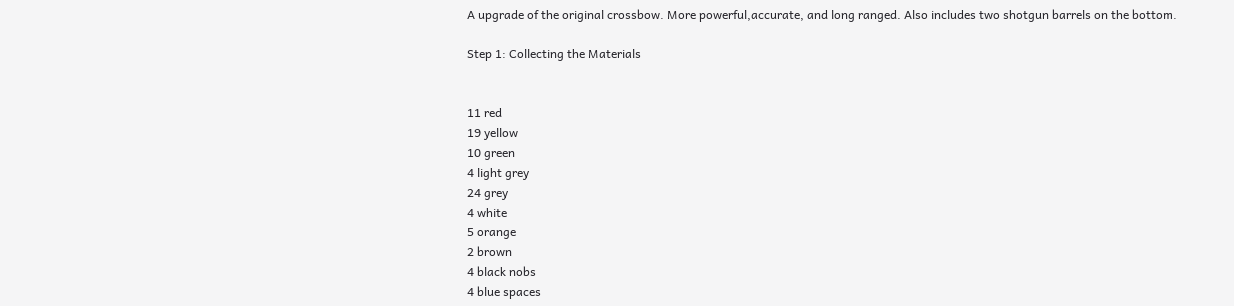A upgrade of the original crossbow. More powerful,accurate, and long ranged. Also includes two shotgun barrels on the bottom.

Step 1: Collecting the Materials


11 red
19 yellow
10 green
4 light grey
24 grey
4 white
5 orange
2 brown
4 black nobs
4 blue spaces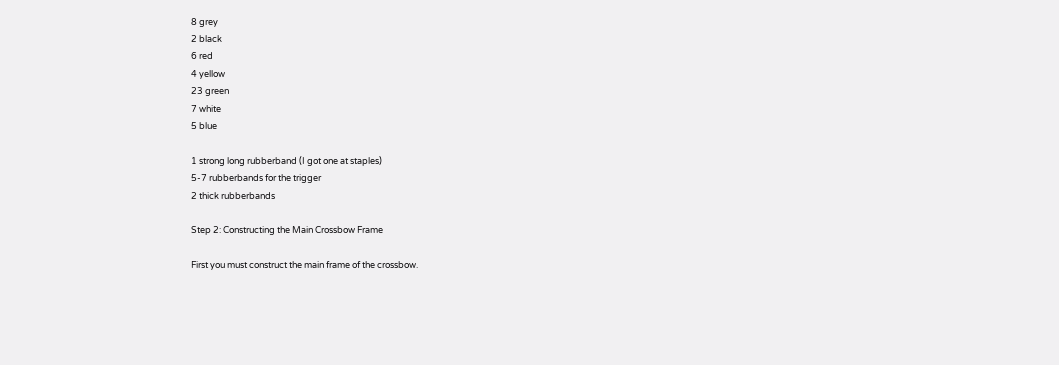8 grey
2 black
6 red
4 yellow
23 green
7 white
5 blue

1 strong long rubberband (I got one at staples)
5-7 rubberbands for the trigger
2 thick rubberbands

Step 2: Constructing the Main Crossbow Frame

First you must construct the main frame of the crossbow.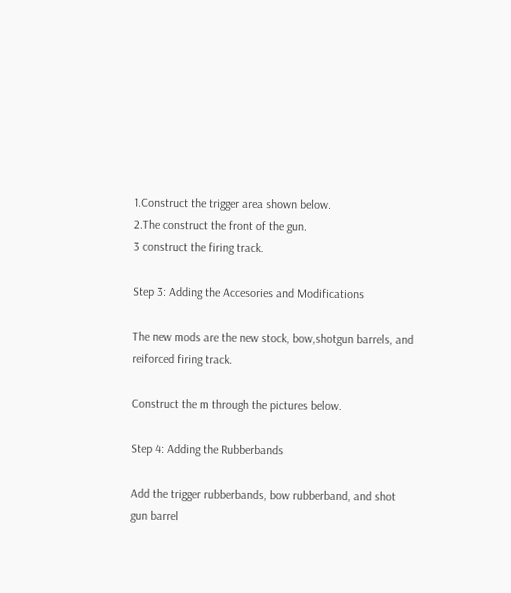1.Construct the trigger area shown below.
2.The construct the front of the gun.
3 construct the firing track.

Step 3: Adding the Accesories and Modifications

The new mods are the new stock, bow,shotgun barrels, and reiforced firing track.

Construct the m through the pictures below.

Step 4: Adding the Rubberbands

Add the trigger rubberbands, bow rubberband, and shot gun barrel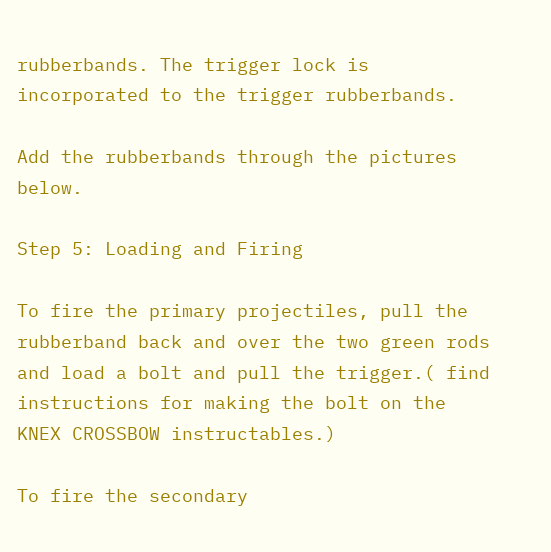rubberbands. The trigger lock is incorporated to the trigger rubberbands.

Add the rubberbands through the pictures below.

Step 5: Loading and Firing

To fire the primary projectiles, pull the rubberband back and over the two green rods and load a bolt and pull the trigger.( find instructions for making the bolt on the KNEX CROSSBOW instructables.)

To fire the secondary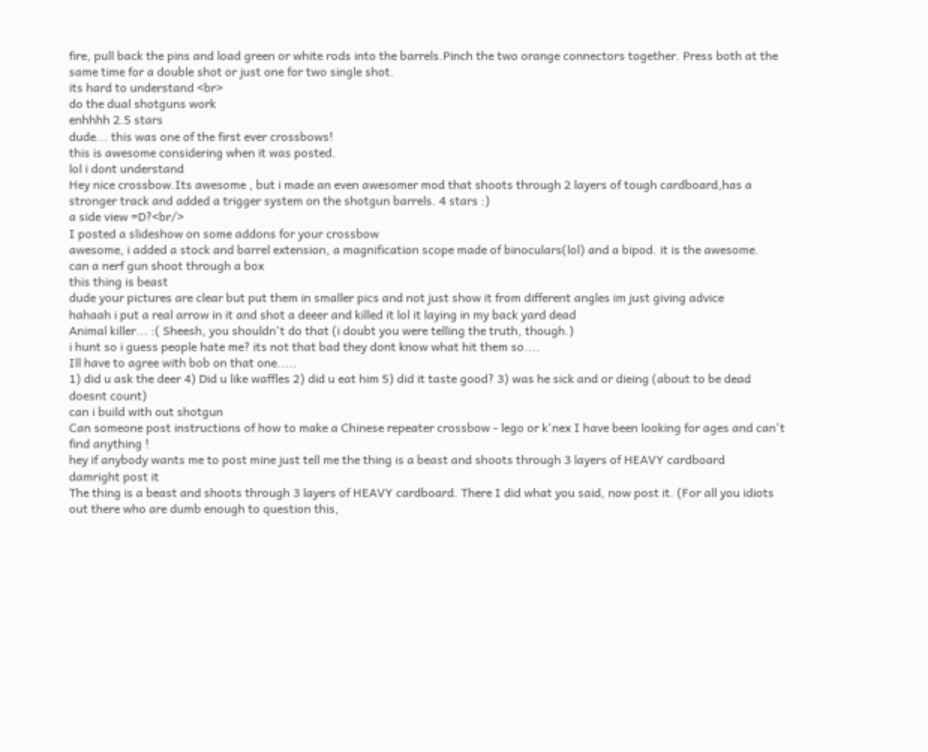fire, pull back the pins and load green or white rods into the barrels.Pinch the two orange connectors together. Press both at the same time for a double shot or just one for two single shot.
its hard to understand <br>
do the dual shotguns work
enhhhh 2.5 stars
dude... this was one of the first ever crossbows!
this is awesome considering when it was posted.
lol i dont understand
Hey nice crossbow.Its awesome , but i made an even awesomer mod that shoots through 2 layers of tough cardboard,has a stronger track and added a trigger system on the shotgun barrels. 4 stars :)
a side view =D?<br/>
I posted a slideshow on some addons for your crossbow
awesome, i added a stock and barrel extension, a magnification scope made of binoculars(lol) and a bipod. it is the awesome.
can a nerf gun shoot through a box
this thing is beast
dude your pictures are clear but put them in smaller pics and not just show it from different angles im just giving advice
hahaah i put a real arrow in it and shot a deeer and killed it lol it laying in my back yard dead
Animal killer... :( Sheesh, you shouldn't do that (i doubt you were telling the truth, though.)
i hunt so i guess people hate me? its not that bad they dont know what hit them so....
Ill have to agree with bob on that one.....
1) did u ask the deer 4) Did u like waffles 2) did u eat him 5) did it taste good? 3) was he sick and or dieing (about to be dead doesnt count)
can i build with out shotgun
Can someone post instructions of how to make a Chinese repeater crossbow - lego or k'nex I have been looking for ages and can't find anything !
hey if anybody wants me to post mine just tell me the thing is a beast and shoots through 3 layers of HEAVY cardboard
damright post it
The thing is a beast and shoots through 3 layers of HEAVY cardboard. There I did what you said, now post it. (For all you idiots out there who are dumb enough to question this,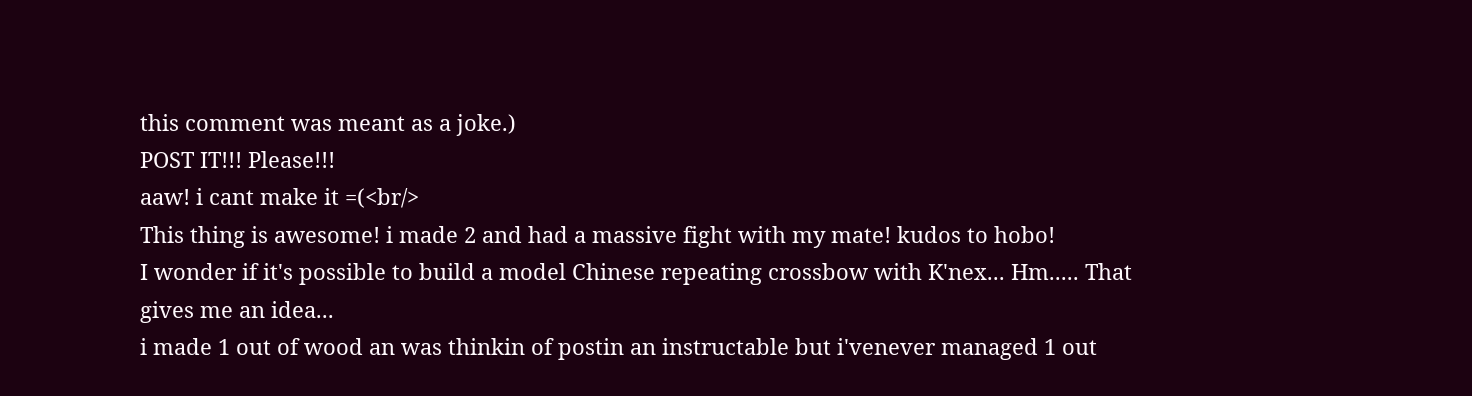this comment was meant as a joke.)
POST IT!!! Please!!!
aaw! i cant make it =(<br/>
This thing is awesome! i made 2 and had a massive fight with my mate! kudos to hobo!
I wonder if it's possible to build a model Chinese repeating crossbow with K'nex... Hm..... That gives me an idea...
i made 1 out of wood an was thinkin of postin an instructable but i'venever managed 1 out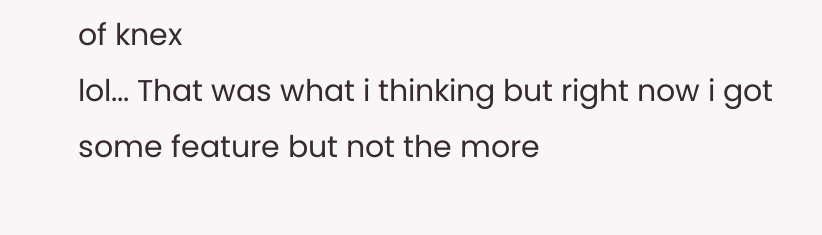of knex
lol... That was what i thinking but right now i got some feature but not the more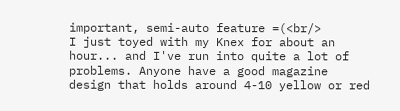important, semi-auto feature =(<br/>
I just toyed with my Knex for about an hour... and I've run into quite a lot of problems. Anyone have a good magazine design that holds around 4-10 yellow or red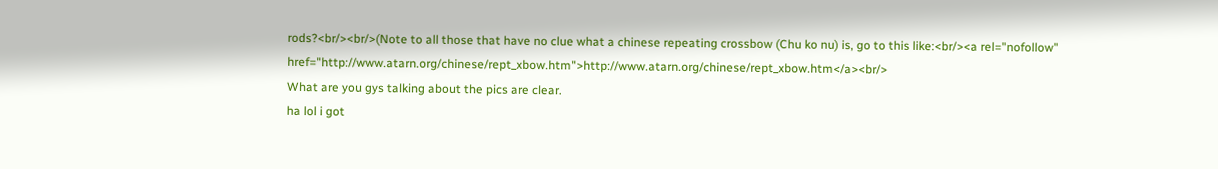rods?<br/><br/>(Note to all those that have no clue what a chinese repeating crossbow (Chu ko nu) is, go to this like:<br/><a rel="nofollow" href="http://www.atarn.org/chinese/rept_xbow.htm">http://www.atarn.org/chinese/rept_xbow.htm</a><br/>
What are you gys talking about the pics are clear.
ha lol i got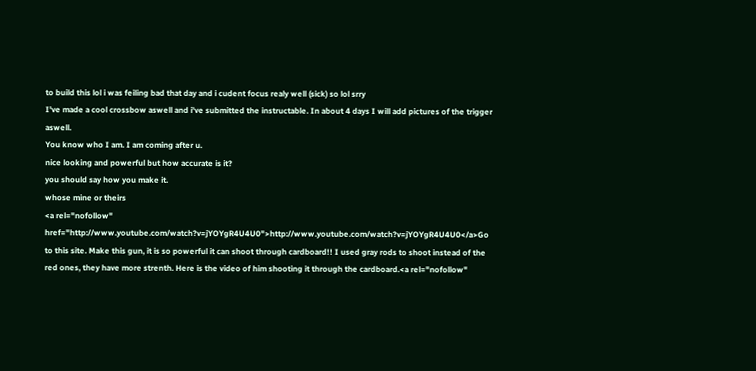to build this lol i was feiling bad that day and i cudent focus realy well (sick) so lol srry
I've made a cool crossbow aswell and i've submitted the instructable. In about 4 days I will add pictures of the trigger aswell.
You know who I am. I am coming after u.
nice looking and powerful but how accurate is it?
you should say how you make it.
whose mine or theirs
<a rel="nofollow" href="http://www.youtube.com/watch?v=jYOYgR4U4U0">http://www.youtube.com/watch?v=jYOYgR4U4U0</a>Go to this site. Make this gun, it is so powerful it can shoot through cardboard!! I used gray rods to shoot instead of the red ones, they have more strenth. Here is the video of him shooting it through the cardboard.<a rel="nofollow"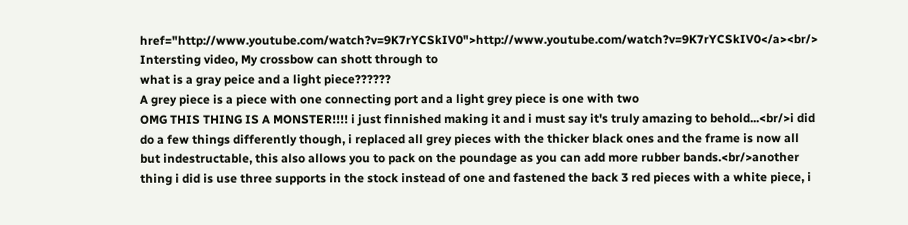href="http://www.youtube.com/watch?v=9K7rYCSkIV0">http://www.youtube.com/watch?v=9K7rYCSkIV0</a><br/>
Intersting video, My crossbow can shott through to
what is a gray peice and a light piece??????
A grey piece is a piece with one connecting port and a light grey piece is one with two
OMG THIS THING IS A MONSTER!!!! i just finnished making it and i must say it's truly amazing to behold...<br/>i did do a few things differently though, i replaced all grey pieces with the thicker black ones and the frame is now all but indestructable, this also allows you to pack on the poundage as you can add more rubber bands.<br/>another thing i did is use three supports in the stock instead of one and fastened the back 3 red pieces with a white piece, i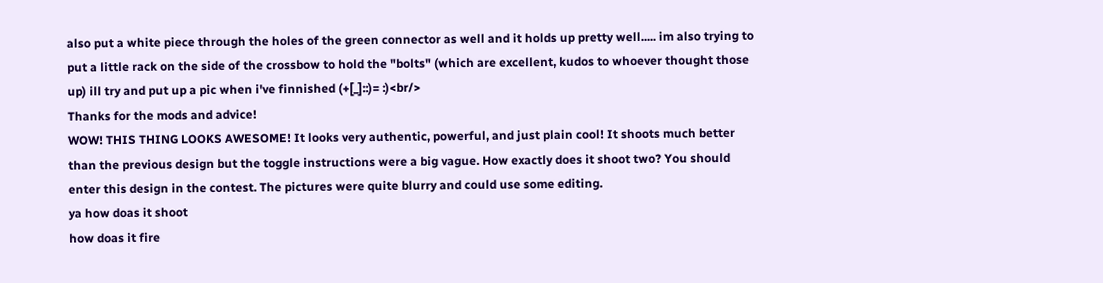also put a white piece through the holes of the green connector as well and it holds up pretty well..... im also trying to put a little rack on the side of the crossbow to hold the "bolts" (which are excellent, kudos to whoever thought those up) ill try and put up a pic when i've finnished (+[_]::)= :)<br/>
Thanks for the mods and advice!
WOW! THIS THING LOOKS AWESOME! It looks very authentic, powerful, and just plain cool! It shoots much better than the previous design but the toggle instructions were a big vague. How exactly does it shoot two? You should enter this design in the contest. The pictures were quite blurry and could use some editing.
ya how doas it shoot
how doas it fire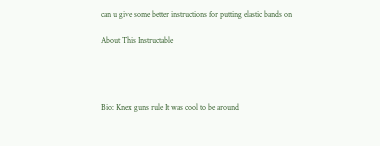can u give some better instructions for putting elastic bands on

About This Instructable




Bio: Knex guns rule It was cool to be around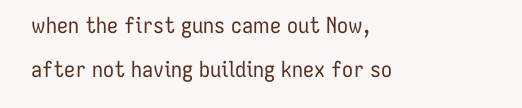when the first guns came out Now, after not having building knex for so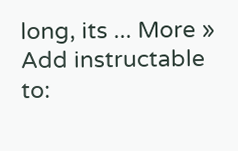long, its ... More »
Add instructable to: